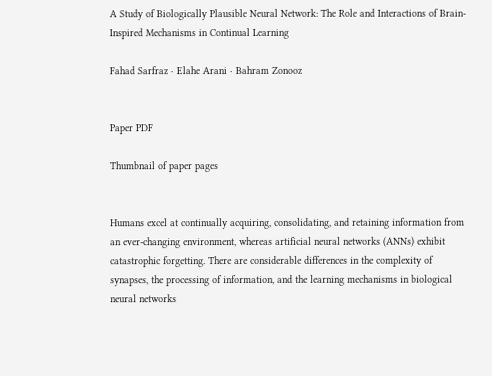A Study of Biologically Plausible Neural Network: The Role and Interactions of Brain-Inspired Mechanisms in Continual Learning

Fahad Sarfraz · Elahe Arani · Bahram Zonooz


Paper PDF

Thumbnail of paper pages


Humans excel at continually acquiring, consolidating, and retaining information from an ever-changing environment, whereas artificial neural networks (ANNs) exhibit catastrophic forgetting. There are considerable differences in the complexity of synapses, the processing of information, and the learning mechanisms in biological neural networks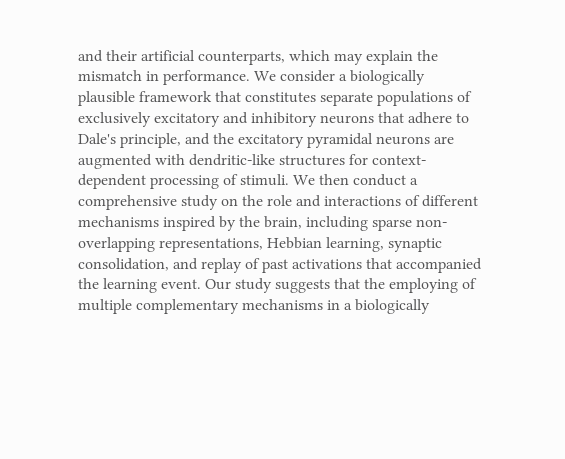and their artificial counterparts, which may explain the mismatch in performance. We consider a biologically plausible framework that constitutes separate populations of exclusively excitatory and inhibitory neurons that adhere to Dale's principle, and the excitatory pyramidal neurons are augmented with dendritic-like structures for context-dependent processing of stimuli. We then conduct a comprehensive study on the role and interactions of different mechanisms inspired by the brain, including sparse non-overlapping representations, Hebbian learning, synaptic consolidation, and replay of past activations that accompanied the learning event. Our study suggests that the employing of multiple complementary mechanisms in a biologically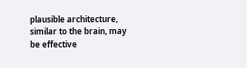plausible architecture, similar to the brain, may be effective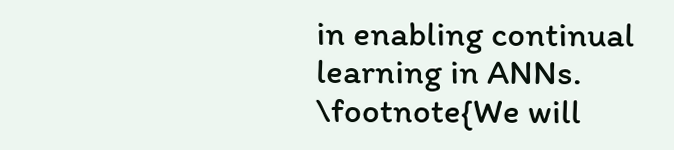in enabling continual learning in ANNs. \footnote{We will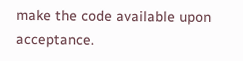make the code available upon acceptance.